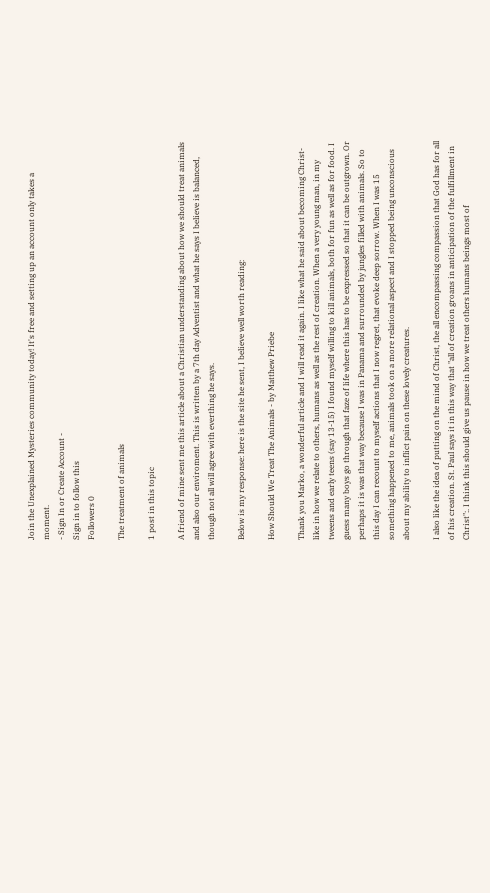Join the Unexplained Mysteries community today! It's free and setting up an account only takes a moment.
- Sign In or Create Account -
Sign in to follow this
Followers 0

The treatment of animals

1 post in this topic

A friend of mine sent me this article about a Christian understanding about how we should treat animals and also our enviroment. This is written by a 7th day Adventist and what he says I believe is balanced, though not all will agree with everthing he says.

Below is my response: here is the site he sent, I believe well worth reading:

How Should We Treat The Animals - by Matthew Priebe

Thank you Marko, a wonderful article and I will read it again. I like what he said about becoming Christ-like in how we relate to others, humans as well as the rest of creation. When a very young man, in my tweens and early teens (say 13-15) I found myself willing to kill animals, both for fun as well as for food. I guess many boys go through that faze of life where this has to be expressed so that it can be outgrown. Or perhaps it is was that way because I was in Panama and surrounded by jungles filled with animals. So to this day I can recount to myself actions that I now regret, that evoke deep sorrow. When I was 15 something happened to me, animals took on a more relational aspect and I stopped being unconscious about my ability to inflict pain on these lovely creatures.

I also like the idea of putting on the mind of Christ, the all encompassing compassion that God has for all of his creation. St. Paul says it in this way that "all of creation groans in anticipation of the fulfillment in Christ":. I think this should give us pause in how we treat others humans beings most of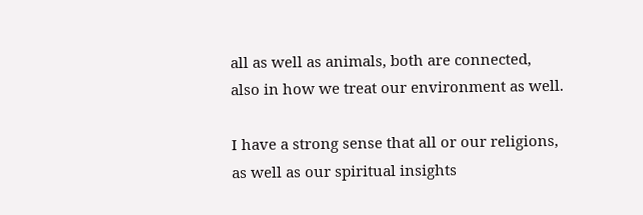all as well as animals, both are connected, also in how we treat our environment as well.

I have a strong sense that all or our religions, as well as our spiritual insights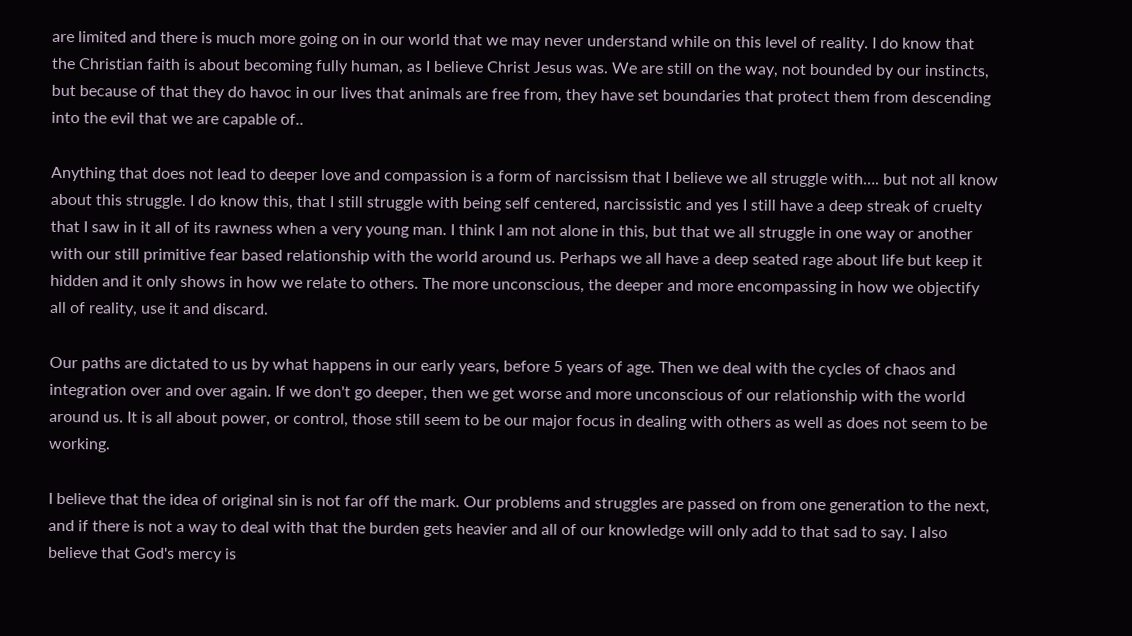are limited and there is much more going on in our world that we may never understand while on this level of reality. I do know that the Christian faith is about becoming fully human, as I believe Christ Jesus was. We are still on the way, not bounded by our instincts, but because of that they do havoc in our lives that animals are free from, they have set boundaries that protect them from descending into the evil that we are capable of..

Anything that does not lead to deeper love and compassion is a form of narcissism that I believe we all struggle with…. but not all know about this struggle. I do know this, that I still struggle with being self centered, narcissistic and yes I still have a deep streak of cruelty that I saw in it all of its rawness when a very young man. I think I am not alone in this, but that we all struggle in one way or another with our still primitive fear based relationship with the world around us. Perhaps we all have a deep seated rage about life but keep it hidden and it only shows in how we relate to others. The more unconscious, the deeper and more encompassing in how we objectify all of reality, use it and discard.

Our paths are dictated to us by what happens in our early years, before 5 years of age. Then we deal with the cycles of chaos and integration over and over again. If we don't go deeper, then we get worse and more unconscious of our relationship with the world around us. It is all about power, or control, those still seem to be our major focus in dealing with others as well as does not seem to be working.

I believe that the idea of original sin is not far off the mark. Our problems and struggles are passed on from one generation to the next, and if there is not a way to deal with that the burden gets heavier and all of our knowledge will only add to that sad to say. I also believe that God's mercy is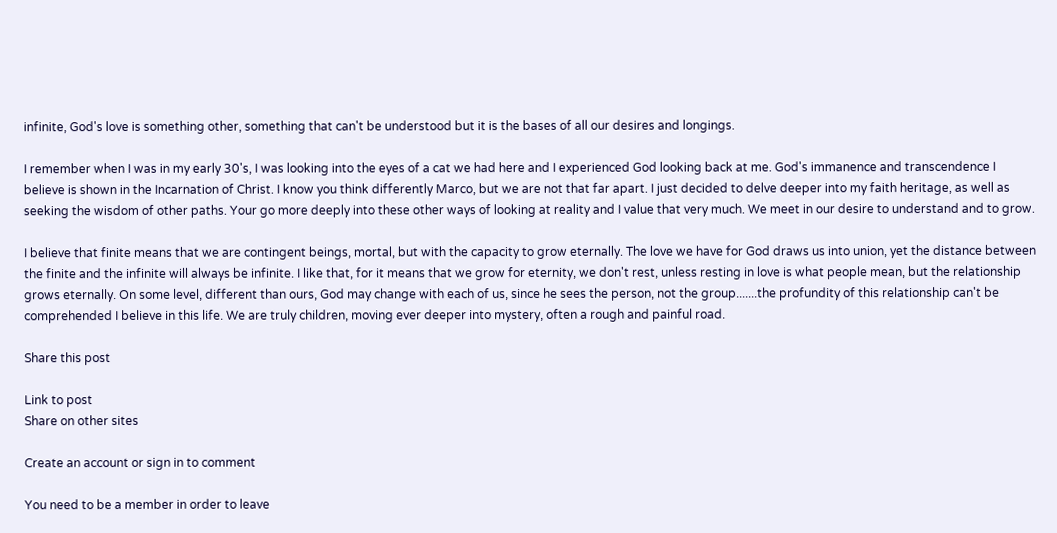infinite, God's love is something other, something that can't be understood but it is the bases of all our desires and longings.

I remember when I was in my early 30's, I was looking into the eyes of a cat we had here and I experienced God looking back at me. God's immanence and transcendence I believe is shown in the Incarnation of Christ. I know you think differently Marco, but we are not that far apart. I just decided to delve deeper into my faith heritage, as well as seeking the wisdom of other paths. Your go more deeply into these other ways of looking at reality and I value that very much. We meet in our desire to understand and to grow.

I believe that finite means that we are contingent beings, mortal, but with the capacity to grow eternally. The love we have for God draws us into union, yet the distance between the finite and the infinite will always be infinite. I like that, for it means that we grow for eternity, we don't rest, unless resting in love is what people mean, but the relationship grows eternally. On some level, different than ours, God may change with each of us, since he sees the person, not the group.......the profundity of this relationship can't be comprehended I believe in this life. We are truly children, moving ever deeper into mystery, often a rough and painful road.

Share this post

Link to post
Share on other sites

Create an account or sign in to comment

You need to be a member in order to leave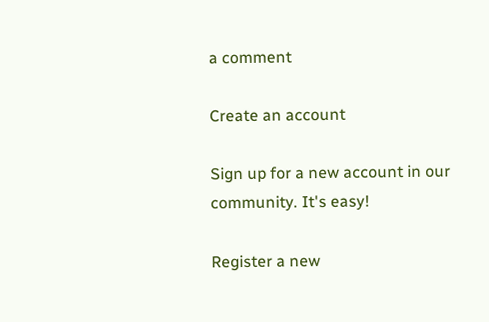a comment

Create an account

Sign up for a new account in our community. It's easy!

Register a new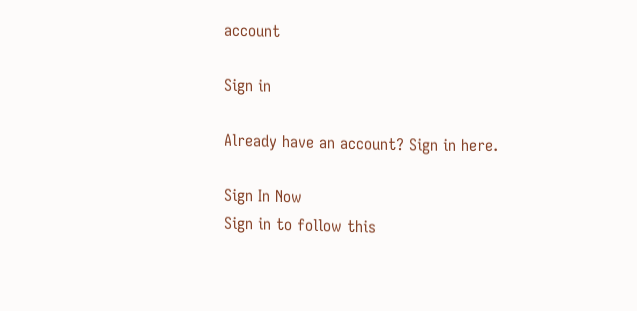account

Sign in

Already have an account? Sign in here.

Sign In Now
Sign in to follow this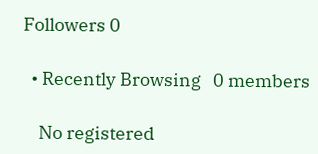Followers 0

  • Recently Browsing   0 members

    No registered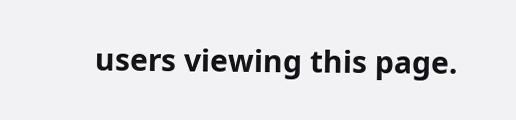users viewing this page.